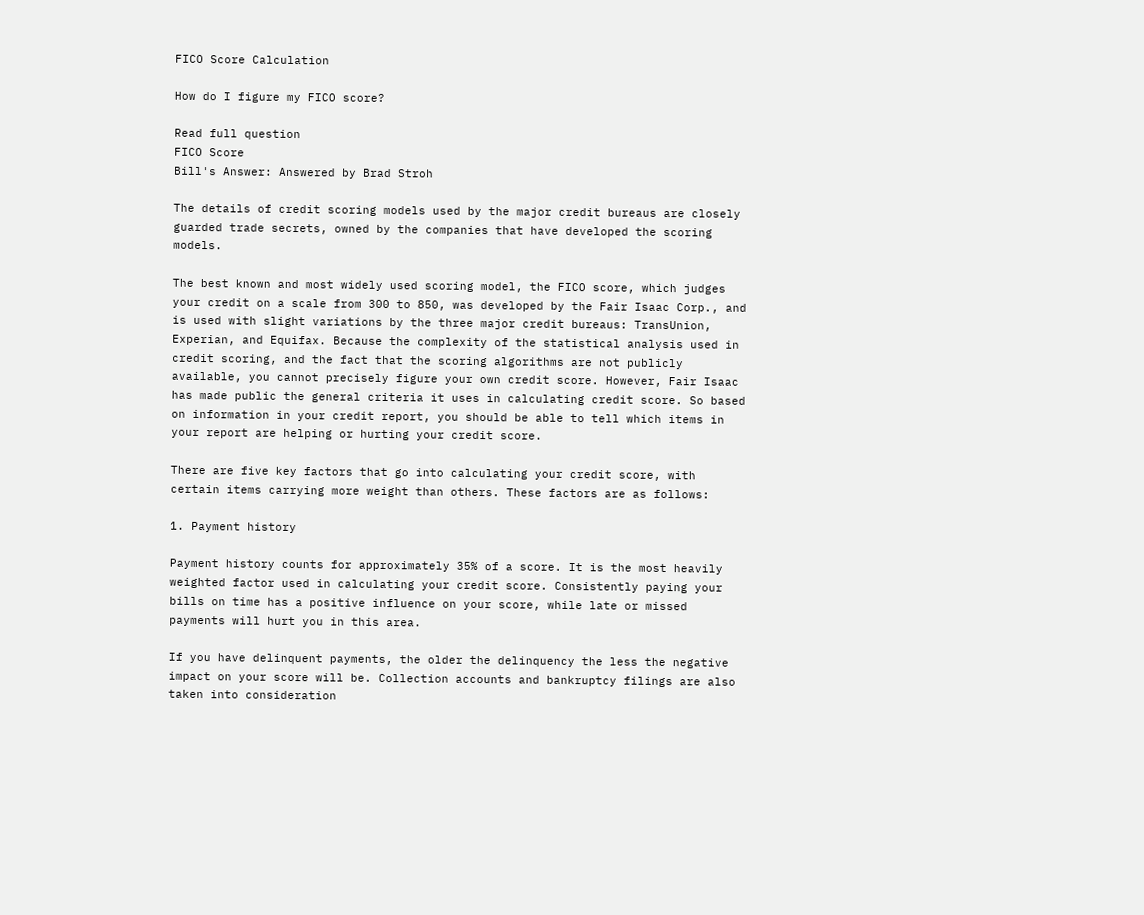FICO Score Calculation

How do I figure my FICO score?

Read full question
FICO Score
Bill's Answer: Answered by Brad Stroh

The details of credit scoring models used by the major credit bureaus are closely guarded trade secrets, owned by the companies that have developed the scoring models.

The best known and most widely used scoring model, the FICO score, which judges your credit on a scale from 300 to 850, was developed by the Fair Isaac Corp., and is used with slight variations by the three major credit bureaus: TransUnion, Experian, and Equifax. Because the complexity of the statistical analysis used in credit scoring, and the fact that the scoring algorithms are not publicly available, you cannot precisely figure your own credit score. However, Fair Isaac has made public the general criteria it uses in calculating credit score. So based on information in your credit report, you should be able to tell which items in your report are helping or hurting your credit score.

There are five key factors that go into calculating your credit score, with certain items carrying more weight than others. These factors are as follows:

1. Payment history

Payment history counts for approximately 35% of a score. It is the most heavily weighted factor used in calculating your credit score. Consistently paying your bills on time has a positive influence on your score, while late or missed payments will hurt you in this area.

If you have delinquent payments, the older the delinquency the less the negative impact on your score will be. Collection accounts and bankruptcy filings are also taken into consideration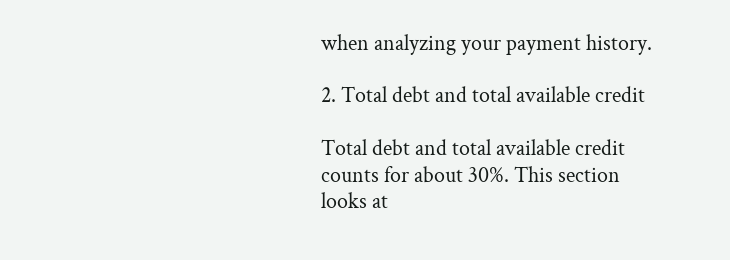when analyzing your payment history.

2. Total debt and total available credit

Total debt and total available credit counts for about 30%. This section looks at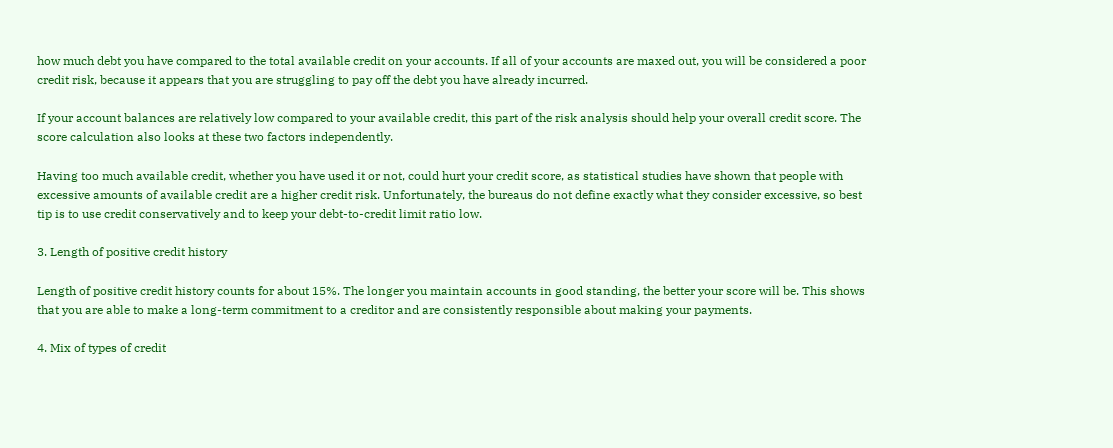how much debt you have compared to the total available credit on your accounts. If all of your accounts are maxed out, you will be considered a poor credit risk, because it appears that you are struggling to pay off the debt you have already incurred.

If your account balances are relatively low compared to your available credit, this part of the risk analysis should help your overall credit score. The score calculation also looks at these two factors independently.

Having too much available credit, whether you have used it or not, could hurt your credit score, as statistical studies have shown that people with excessive amounts of available credit are a higher credit risk. Unfortunately, the bureaus do not define exactly what they consider excessive, so best tip is to use credit conservatively and to keep your debt-to-credit limit ratio low.

3. Length of positive credit history

Length of positive credit history counts for about 15%. The longer you maintain accounts in good standing, the better your score will be. This shows that you are able to make a long-term commitment to a creditor and are consistently responsible about making your payments.

4. Mix of types of credit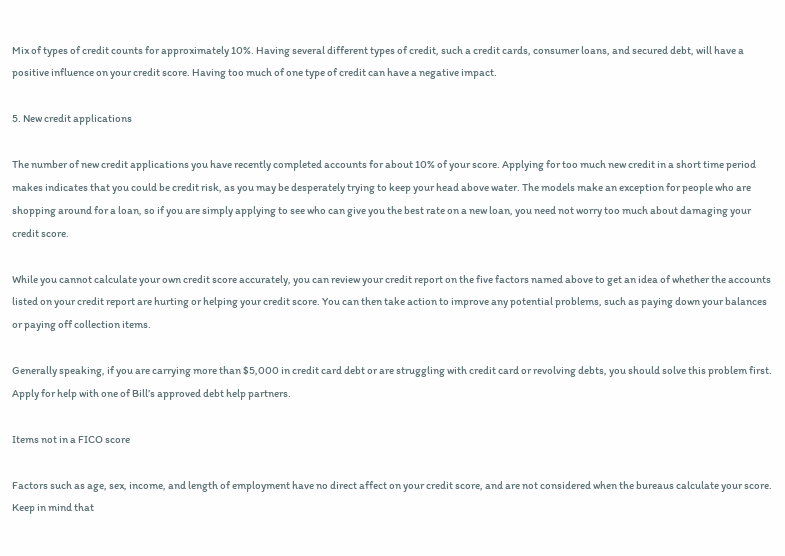Mix of types of credit counts for approximately 10%. Having several different types of credit, such a credit cards, consumer loans, and secured debt, will have a positive influence on your credit score. Having too much of one type of credit can have a negative impact.

5. New credit applications

The number of new credit applications you have recently completed accounts for about 10% of your score. Applying for too much new credit in a short time period makes indicates that you could be credit risk, as you may be desperately trying to keep your head above water. The models make an exception for people who are shopping around for a loan, so if you are simply applying to see who can give you the best rate on a new loan, you need not worry too much about damaging your credit score.

While you cannot calculate your own credit score accurately, you can review your credit report on the five factors named above to get an idea of whether the accounts listed on your credit report are hurting or helping your credit score. You can then take action to improve any potential problems, such as paying down your balances or paying off collection items.

Generally speaking, if you are carrying more than $5,000 in credit card debt or are struggling with credit card or revolving debts, you should solve this problem first. Apply for help with one of Bill’s approved debt help partners.

Items not in a FICO score

Factors such as age, sex, income, and length of employment have no direct affect on your credit score, and are not considered when the bureaus calculate your score. Keep in mind that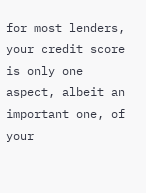for most lenders, your credit score is only one aspect, albeit an important one, of your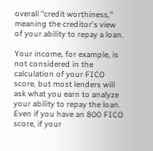overall "credit worthiness," meaning the creditor's view of your ability to repay a loan.

Your income, for example, is not considered in the calculation of your FICO score, but most lenders will ask what you earn to analyze your ability to repay the loan. Even if you have an 800 FICO score, if your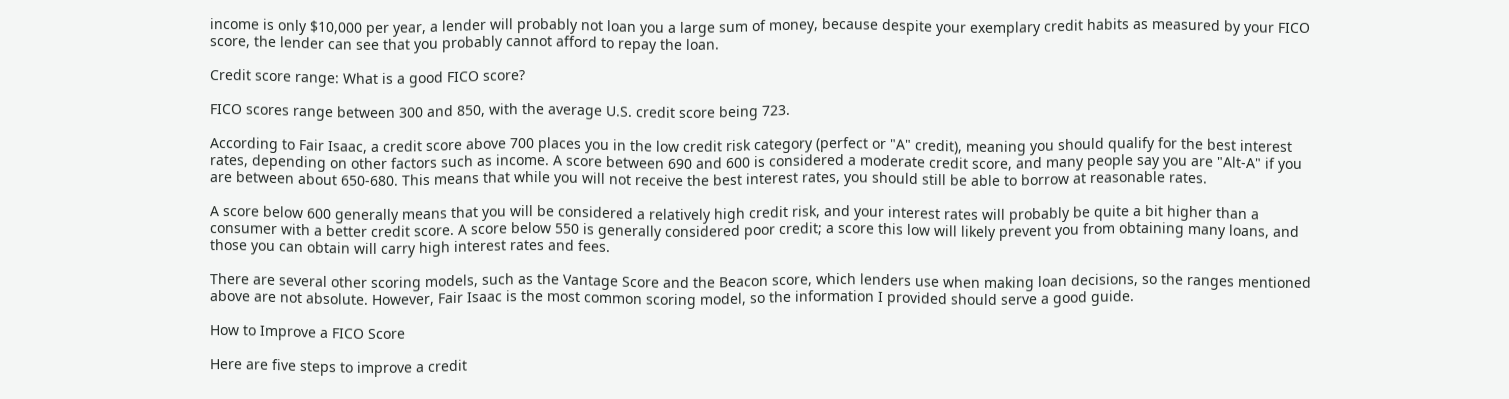income is only $10,000 per year, a lender will probably not loan you a large sum of money, because despite your exemplary credit habits as measured by your FICO score, the lender can see that you probably cannot afford to repay the loan.

Credit score range: What is a good FICO score?

FICO scores range between 300 and 850, with the average U.S. credit score being 723.

According to Fair Isaac, a credit score above 700 places you in the low credit risk category (perfect or "A" credit), meaning you should qualify for the best interest rates, depending on other factors such as income. A score between 690 and 600 is considered a moderate credit score, and many people say you are "Alt-A" if you are between about 650-680. This means that while you will not receive the best interest rates, you should still be able to borrow at reasonable rates.

A score below 600 generally means that you will be considered a relatively high credit risk, and your interest rates will probably be quite a bit higher than a consumer with a better credit score. A score below 550 is generally considered poor credit; a score this low will likely prevent you from obtaining many loans, and those you can obtain will carry high interest rates and fees.

There are several other scoring models, such as the Vantage Score and the Beacon score, which lenders use when making loan decisions, so the ranges mentioned above are not absolute. However, Fair Isaac is the most common scoring model, so the information I provided should serve a good guide.

How to Improve a FICO Score

Here are five steps to improve a credit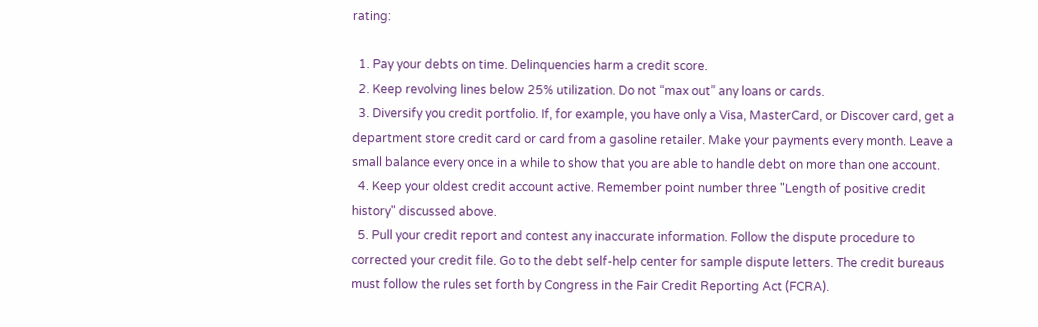rating:

  1. Pay your debts on time. Delinquencies harm a credit score.
  2. Keep revolving lines below 25% utilization. Do not “max out” any loans or cards.
  3. Diversify you credit portfolio. If, for example, you have only a Visa, MasterCard, or Discover card, get a department store credit card or card from a gasoline retailer. Make your payments every month. Leave a small balance every once in a while to show that you are able to handle debt on more than one account.
  4. Keep your oldest credit account active. Remember point number three "Length of positive credit history" discussed above.
  5. Pull your credit report and contest any inaccurate information. Follow the dispute procedure to corrected your credit file. Go to the debt self-help center for sample dispute letters. The credit bureaus must follow the rules set forth by Congress in the Fair Credit Reporting Act (FCRA).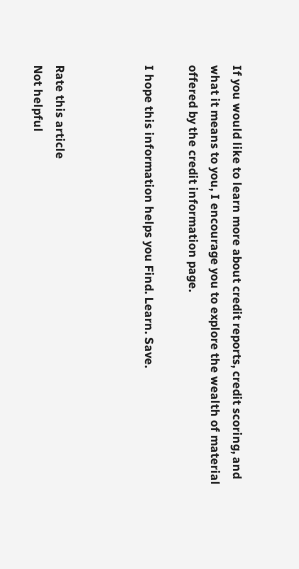If you would like to learn more about credit reports, credit scoring, and what it means to you, I encourage you to explore the wealth of material offered by the credit information page.

I hope this information helps you Find. Learn. Save.



Rate this article
Not helpful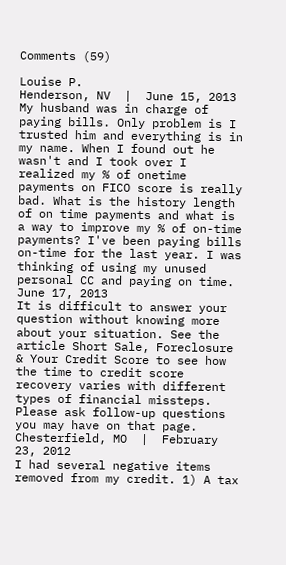Comments (59)

Louise P.
Henderson, NV  |  June 15, 2013
My husband was in charge of paying bills. Only problem is I trusted him and everything is in my name. When I found out he wasn't and I took over I realized my % of onetime payments on FICO score is really bad. What is the history length of on time payments and what is a way to improve my % of on-time payments? I've been paying bills on-time for the last year. I was thinking of using my unused personal CC and paying on time.
June 17, 2013
It is difficult to answer your question without knowing more about your situation. See the article Short Sale, Foreclosure & Your Credit Score to see how the time to credit score recovery varies with different types of financial missteps. Please ask follow-up questions you may have on that page.
Chesterfield, MO  |  February 23, 2012
I had several negative items removed from my credit. 1) A tax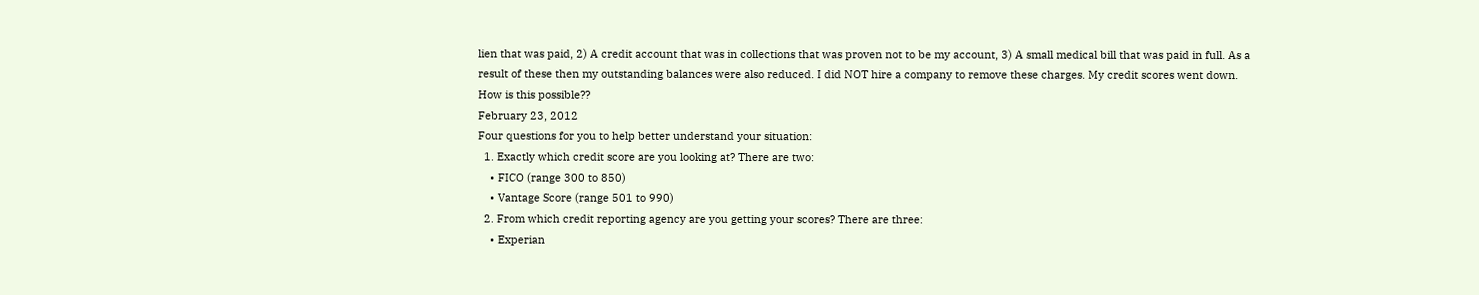lien that was paid, 2) A credit account that was in collections that was proven not to be my account, 3) A small medical bill that was paid in full. As a result of these then my outstanding balances were also reduced. I did NOT hire a company to remove these charges. My credit scores went down. How is this possible??
February 23, 2012
Four questions for you to help better understand your situation:
  1. Exactly which credit score are you looking at? There are two:
    • FICO (range 300 to 850)
    • Vantage Score (range 501 to 990)
  2. From which credit reporting agency are you getting your scores? There are three:
    • Experian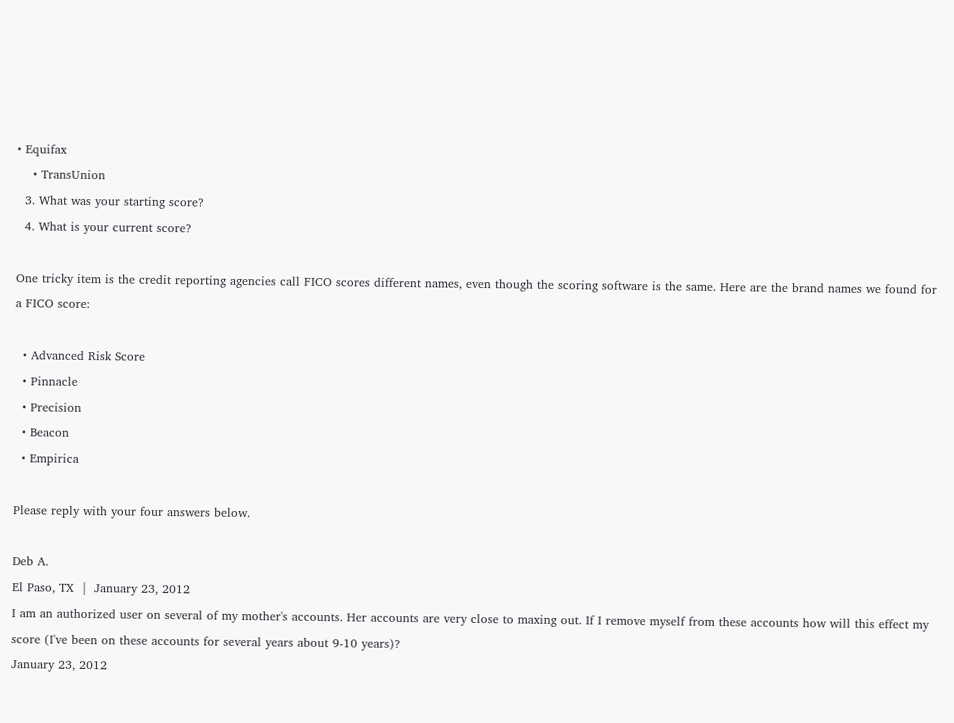• Equifax
    • TransUnion
  3. What was your starting score?
  4. What is your current score?

One tricky item is the credit reporting agencies call FICO scores different names, even though the scoring software is the same. Here are the brand names we found for a FICO score:

  • Advanced Risk Score
  • Pinnacle
  • Precision
  • Beacon
  • Empirica

Please reply with your four answers below.

Deb A.
El Paso, TX  |  January 23, 2012
I am an authorized user on several of my mother's accounts. Her accounts are very close to maxing out. If I remove myself from these accounts how will this effect my score (I've been on these accounts for several years about 9-10 years)?
January 23, 2012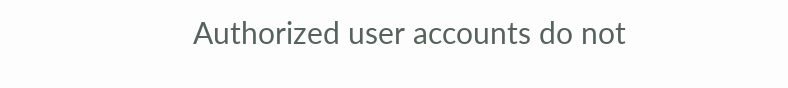Authorized user accounts do not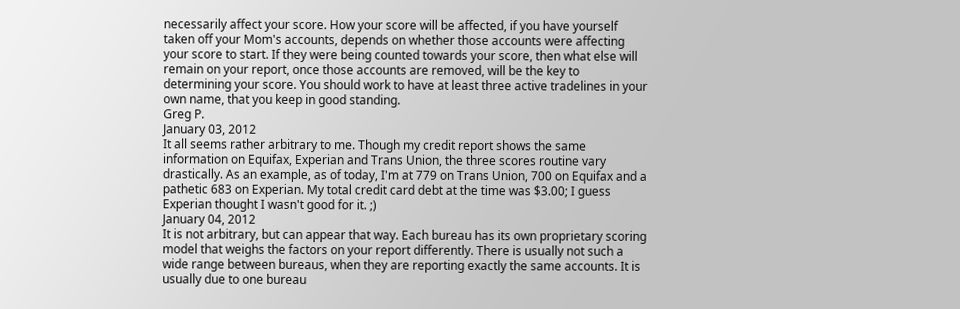necessarily affect your score. How your score will be affected, if you have yourself taken off your Mom's accounts, depends on whether those accounts were affecting your score to start. If they were being counted towards your score, then what else will remain on your report, once those accounts are removed, will be the key to determining your score. You should work to have at least three active tradelines in your own name, that you keep in good standing.
Greg P.
January 03, 2012
It all seems rather arbitrary to me. Though my credit report shows the same information on Equifax, Experian and Trans Union, the three scores routine vary drastically. As an example, as of today, I'm at 779 on Trans Union, 700 on Equifax and a pathetic 683 on Experian. My total credit card debt at the time was $3.00; I guess Experian thought I wasn't good for it. ;)
January 04, 2012
It is not arbitrary, but can appear that way. Each bureau has its own proprietary scoring model that weighs the factors on your report differently. There is usually not such a wide range between bureaus, when they are reporting exactly the same accounts. It is usually due to one bureau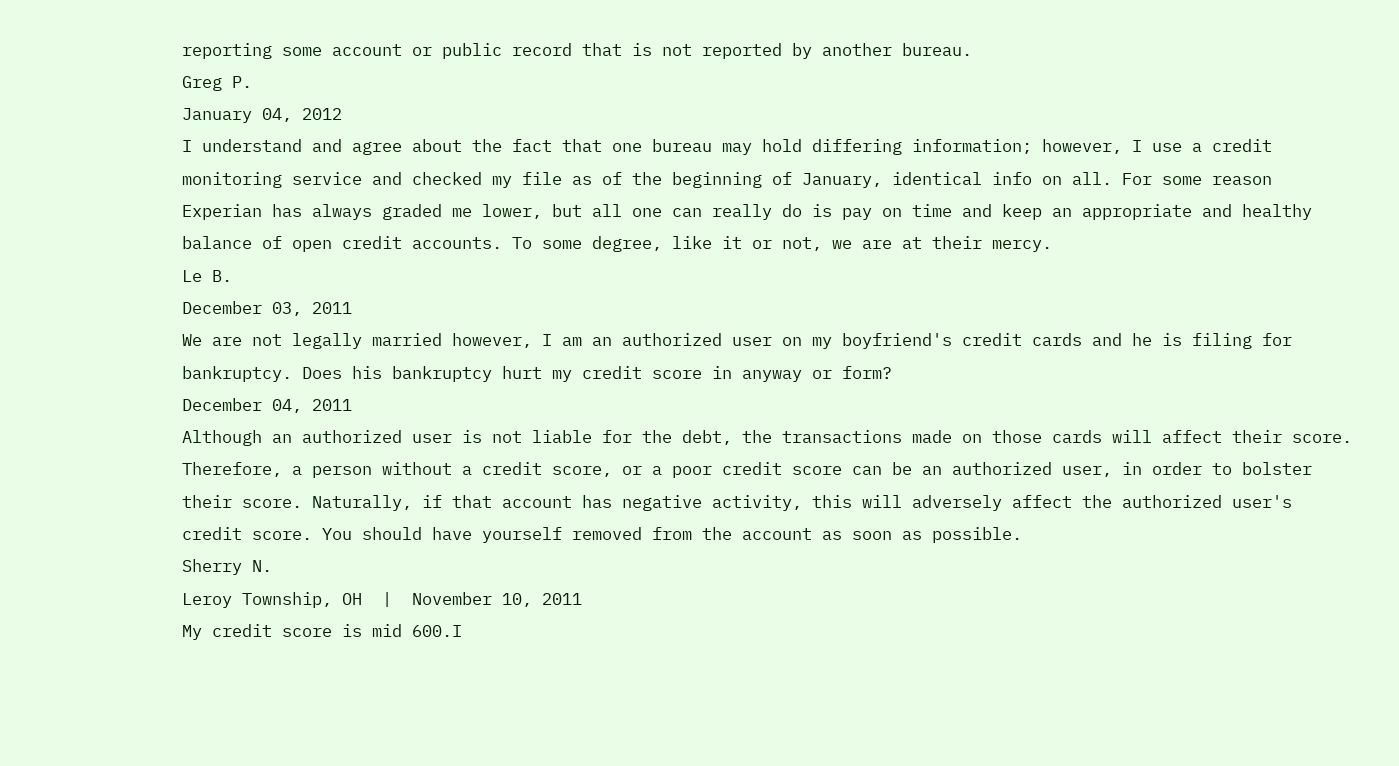reporting some account or public record that is not reported by another bureau.
Greg P.
January 04, 2012
I understand and agree about the fact that one bureau may hold differing information; however, I use a credit monitoring service and checked my file as of the beginning of January, identical info on all. For some reason Experian has always graded me lower, but all one can really do is pay on time and keep an appropriate and healthy balance of open credit accounts. To some degree, like it or not, we are at their mercy.
Le B.
December 03, 2011
We are not legally married however, I am an authorized user on my boyfriend's credit cards and he is filing for bankruptcy. Does his bankruptcy hurt my credit score in anyway or form?
December 04, 2011
Although an authorized user is not liable for the debt, the transactions made on those cards will affect their score. Therefore, a person without a credit score, or a poor credit score can be an authorized user, in order to bolster their score. Naturally, if that account has negative activity, this will adversely affect the authorized user's credit score. You should have yourself removed from the account as soon as possible.
Sherry N.
Leroy Township, OH  |  November 10, 2011
My credit score is mid 600.I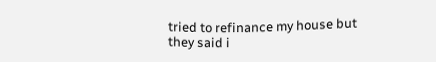tried to refinance my house but they said i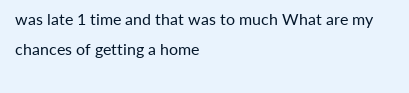was late 1 time and that was to much What are my chances of getting a home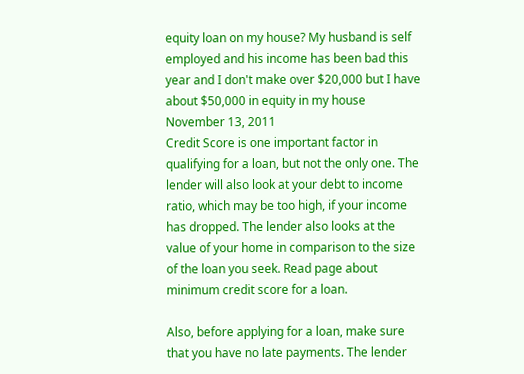equity loan on my house? My husband is self employed and his income has been bad this year and I don't make over $20,000 but I have about $50,000 in equity in my house
November 13, 2011
Credit Score is one important factor in qualifying for a loan, but not the only one. The lender will also look at your debt to income ratio, which may be too high, if your income has dropped. The lender also looks at the value of your home in comparison to the size of the loan you seek. Read page about minimum credit score for a loan.

Also, before applying for a loan, make sure that you have no late payments. The lender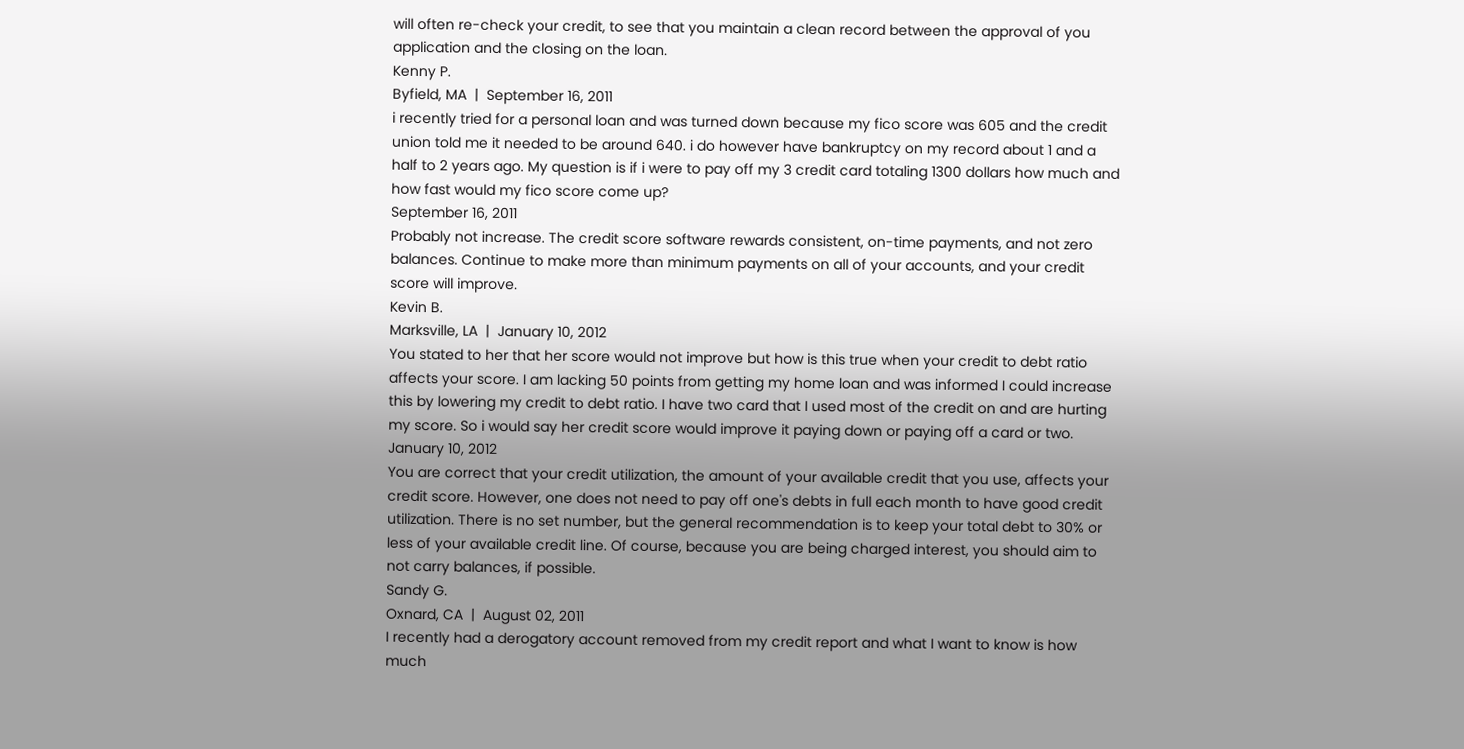will often re-check your credit, to see that you maintain a clean record between the approval of you application and the closing on the loan.
Kenny P.
Byfield, MA  |  September 16, 2011
i recently tried for a personal loan and was turned down because my fico score was 605 and the credit union told me it needed to be around 640. i do however have bankruptcy on my record about 1 and a half to 2 years ago. My question is if i were to pay off my 3 credit card totaling 1300 dollars how much and how fast would my fico score come up?
September 16, 2011
Probably not increase. The credit score software rewards consistent, on-time payments, and not zero balances. Continue to make more than minimum payments on all of your accounts, and your credit score will improve.
Kevin B.
Marksville, LA  |  January 10, 2012
You stated to her that her score would not improve but how is this true when your credit to debt ratio affects your score. I am lacking 50 points from getting my home loan and was informed I could increase this by lowering my credit to debt ratio. I have two card that I used most of the credit on and are hurting my score. So i would say her credit score would improve it paying down or paying off a card or two.
January 10, 2012
You are correct that your credit utilization, the amount of your available credit that you use, affects your credit score. However, one does not need to pay off one's debts in full each month to have good credit utilization. There is no set number, but the general recommendation is to keep your total debt to 30% or less of your available credit line. Of course, because you are being charged interest, you should aim to not carry balances, if possible.
Sandy G.
Oxnard, CA  |  August 02, 2011
I recently had a derogatory account removed from my credit report and what I want to know is how much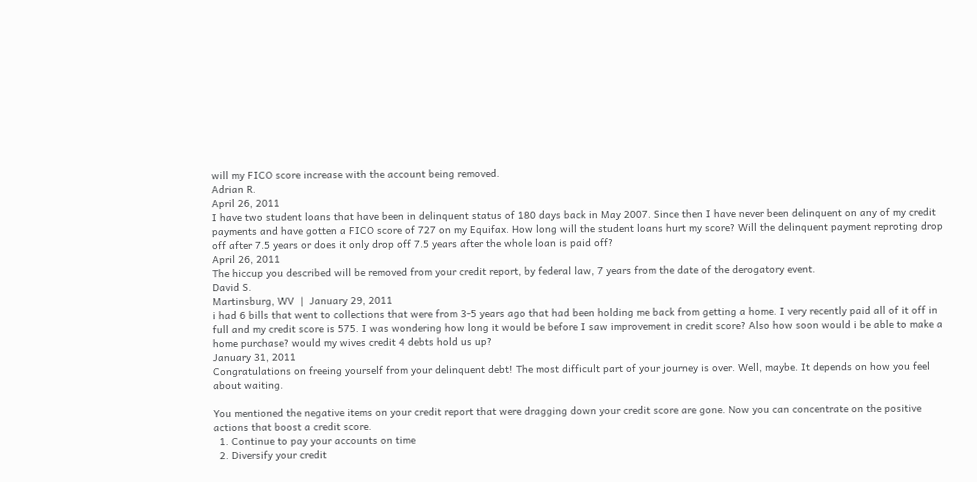will my FICO score increase with the account being removed.
Adrian R.
April 26, 2011
I have two student loans that have been in delinquent status of 180 days back in May 2007. Since then I have never been delinquent on any of my credit payments and have gotten a FICO score of 727 on my Equifax. How long will the student loans hurt my score? Will the delinquent payment reproting drop off after 7.5 years or does it only drop off 7.5 years after the whole loan is paid off?
April 26, 2011
The hiccup you described will be removed from your credit report, by federal law, 7 years from the date of the derogatory event.
David S.
Martinsburg, WV  |  January 29, 2011
i had 6 bills that went to collections that were from 3-5 years ago that had been holding me back from getting a home. I very recently paid all of it off in full and my credit score is 575. I was wondering how long it would be before I saw improvement in credit score? Also how soon would i be able to make a home purchase? would my wives credit 4 debts hold us up?
January 31, 2011
Congratulations on freeing yourself from your delinquent debt! The most difficult part of your journey is over. Well, maybe. It depends on how you feel about waiting.

You mentioned the negative items on your credit report that were dragging down your credit score are gone. Now you can concentrate on the positive actions that boost a credit score.
  1. Continue to pay your accounts on time
  2. Diversify your credit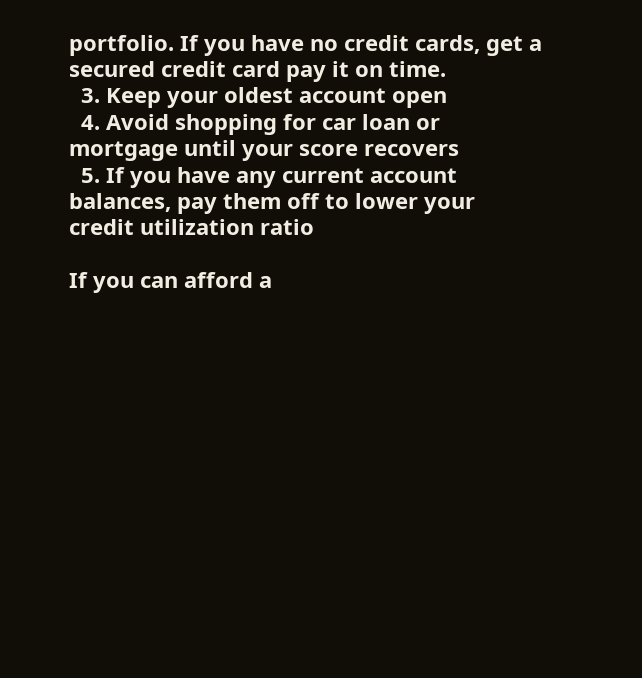portfolio. If you have no credit cards, get a secured credit card pay it on time.
  3. Keep your oldest account open
  4. Avoid shopping for car loan or mortgage until your score recovers
  5. If you have any current account balances, pay them off to lower your credit utilization ratio

If you can afford a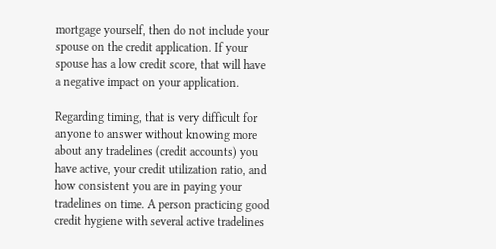mortgage yourself, then do not include your spouse on the credit application. If your spouse has a low credit score, that will have a negative impact on your application.

Regarding timing, that is very difficult for anyone to answer without knowing more about any tradelines (credit accounts) you have active, your credit utilization ratio, and how consistent you are in paying your tradelines on time. A person practicing good credit hygiene with several active tradelines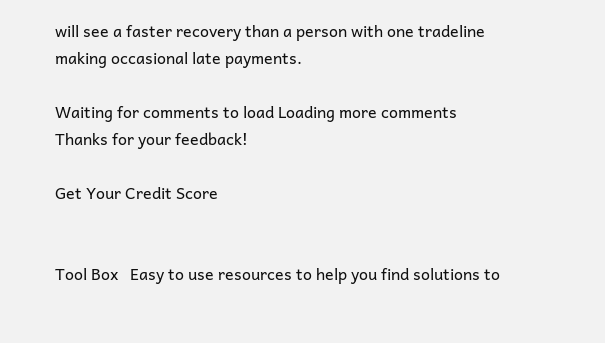will see a faster recovery than a person with one tradeline making occasional late payments.

Waiting for comments to load Loading more comments
Thanks for your feedback!

Get Your Credit Score


Tool Box   Easy to use resources to help you find solutions to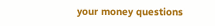your money questions